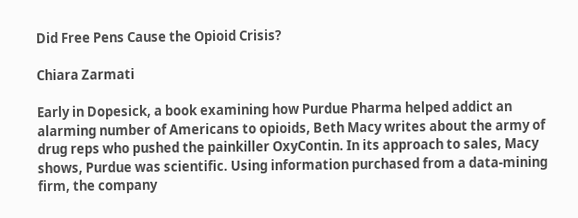Did Free Pens Cause the Opioid Crisis?

Chiara Zarmati

Early in Dopesick, a book examining how Purdue Pharma helped addict an alarming number of Americans to opioids, Beth Macy writes about the army of drug reps who pushed the painkiller OxyContin. In its approach to sales, Macy shows, Purdue was scientific. Using information purchased from a data-mining firm, the company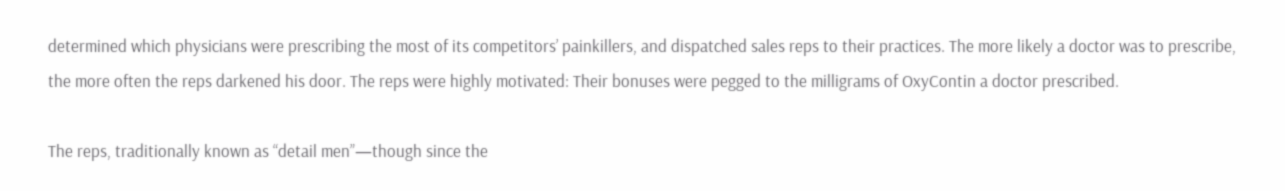determined which physicians were prescribing the most of its competitors’ painkillers, and dispatched sales reps to their practices. The more likely a doctor was to prescribe, the more often the reps darkened his door. The reps were highly motivated: Their bonuses were pegged to the milligrams of OxyContin a doctor prescribed.

The reps, traditionally known as “detail men”—though since the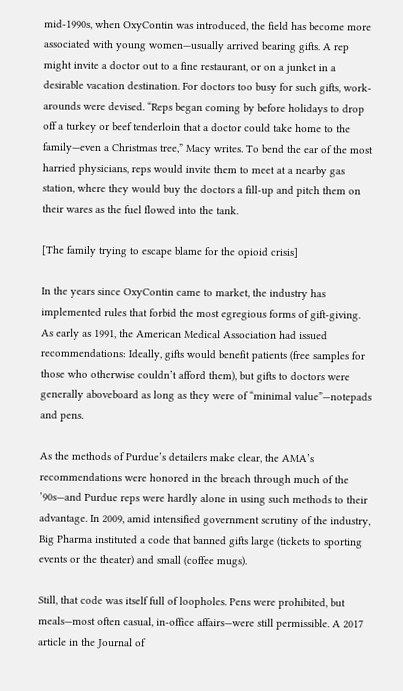mid-1990s, when OxyContin was introduced, the field has become more associated with young women—usually arrived bearing gifts. A rep might invite a doctor out to a fine restaurant, or on a junket in a desirable vacation destination. For doctors too busy for such gifts, work-arounds were devised. “Reps began coming by before holidays to drop off a turkey or beef tenderloin that a doctor could take home to the family—even a Christmas tree,” Macy writes. To bend the ear of the most harried physicians, reps would invite them to meet at a nearby gas station, where they would buy the doctors a fill-up and pitch them on their wares as the fuel flowed into the tank.

[The family trying to escape blame for the opioid crisis]

In the years since OxyContin came to market, the industry has implemented rules that forbid the most egregious forms of gift-giving. As early as 1991, the American Medical Association had issued recommendations: Ideally, gifts would benefit patients (free samples for those who otherwise couldn’t afford them), but gifts to doctors were generally aboveboard as long as they were of “minimal value”—notepads and pens.

As the methods of Purdue’s detailers make clear, the AMA’s recommendations were honored in the breach through much of the ’90s—and Purdue reps were hardly alone in using such methods to their advantage. In 2009, amid intensified government scrutiny of the industry, Big Pharma instituted a code that banned gifts large (tickets to sporting events or the theater) and small (coffee mugs).

Still, that code was itself full of loopholes. Pens were prohibited, but meals—most often casual, in-office affairs—were still permissible. A 2017 article in the Journal of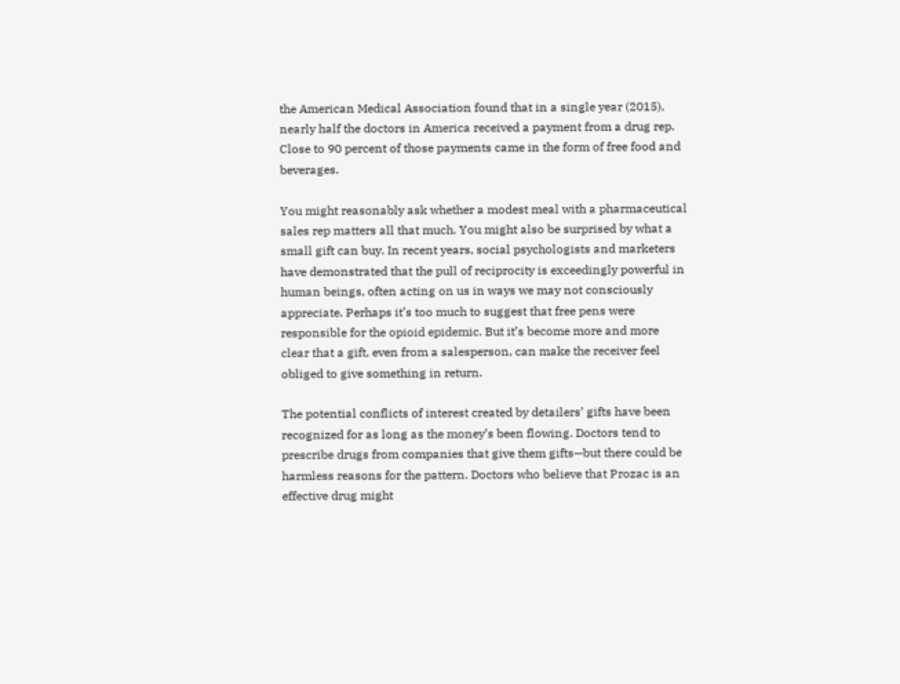the American Medical Association found that in a single year (2015), nearly half the doctors in America received a payment from a drug rep. Close to 90 percent of those payments came in the form of free food and beverages.

You might reasonably ask whether a modest meal with a pharmaceutical sales rep matters all that much. You might also be surprised by what a small gift can buy. In recent years, social psychologists and marketers have demonstrated that the pull of reciprocity is exceedingly powerful in human beings, often acting on us in ways we may not consciously appreciate. Perhaps it’s too much to suggest that free pens were responsible for the opioid epidemic. But it’s become more and more clear that a gift, even from a salesperson, can make the receiver feel obliged to give something in return.

The potential conflicts of interest created by detailers’ gifts have been recognized for as long as the money’s been flowing. Doctors tend to prescribe drugs from companies that give them gifts—but there could be harmless reasons for the pattern. Doctors who believe that Prozac is an effective drug might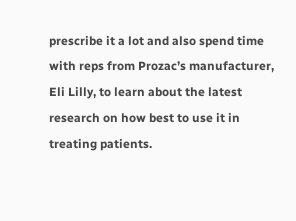prescribe it a lot and also spend time with reps from Prozac’s manufacturer, Eli Lilly, to learn about the latest research on how best to use it in treating patients.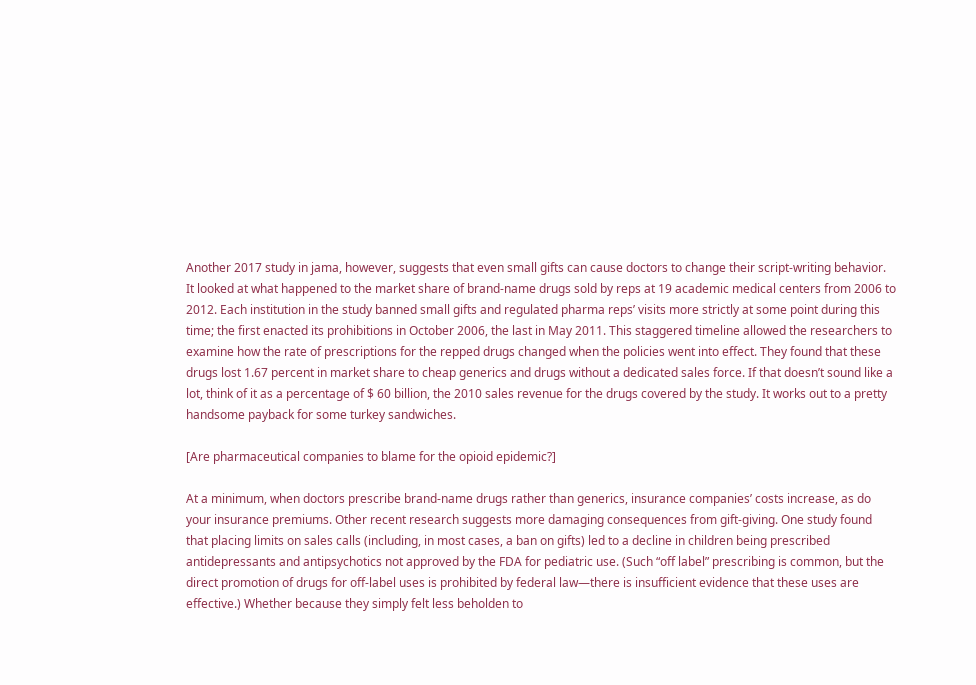Another 2017 study in jama, however, suggests that even small gifts can cause doctors to change their script-writing behavior. It looked at what happened to the market share of brand-name drugs sold by reps at 19 academic medical centers from 2006 to 2012. Each institution in the study banned small gifts and regulated pharma reps’ visits more strictly at some point during this time; the first enacted its prohibitions in October 2006, the last in May 2011. This staggered timeline allowed the researchers to examine how the rate of prescriptions for the repped drugs changed when the policies went into effect. They found that these drugs lost 1.67 percent in market share to cheap generics and drugs without a dedicated sales force. If that doesn’t sound like a lot, think of it as a percentage of $ 60 billion, the 2010 sales revenue for the drugs covered by the study. It works out to a pretty handsome payback for some turkey sandwiches.

[Are pharmaceutical companies to blame for the opioid epidemic?]

At a minimum, when doctors prescribe brand-name drugs rather than generics, insurance companies’ costs increase, as do your insurance premiums. Other recent research suggests more damaging consequences from gift-giving. One study found that placing limits on sales calls (including, in most cases, a ban on gifts) led to a decline in children being prescribed antidepressants and antipsychotics not approved by the FDA for pediatric use. (Such “off label” prescribing is common, but the direct promotion of drugs for off-label uses is prohibited by federal law—there is insufficient evidence that these uses are effective.) Whether because they simply felt less beholden to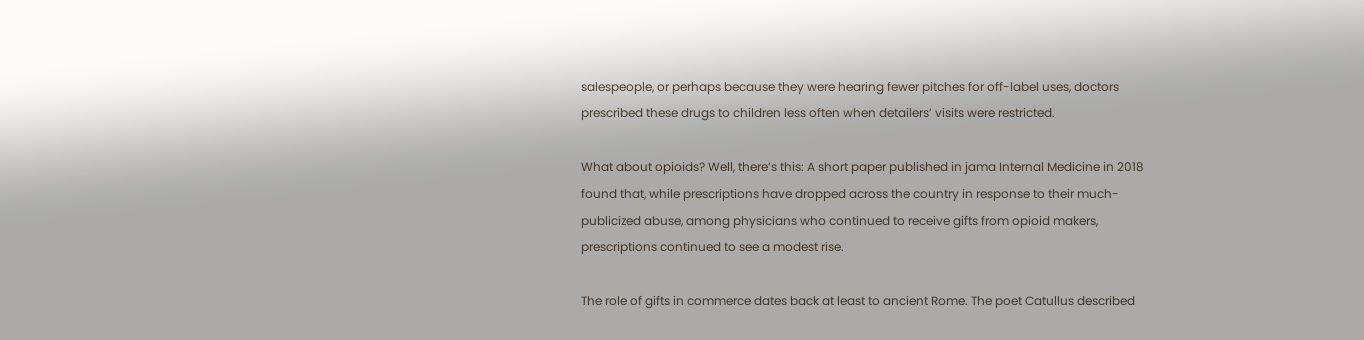salespeople, or perhaps because they were hearing fewer pitches for off-label uses, doctors prescribed these drugs to children less often when detailers’ visits were restricted.

What about opioids? Well, there’s this: A short paper published in jama Internal Medicine in 2018 found that, while prescriptions have dropped across the country in response to their much-publicized abuse, among physicians who continued to receive gifts from opioid makers, prescriptions continued to see a modest rise.

The role of gifts in commerce dates back at least to ancient Rome. The poet Catullus described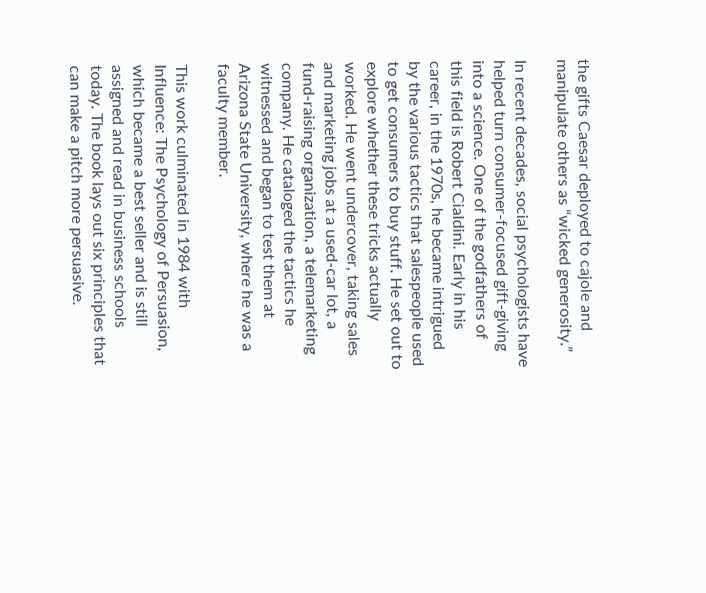the gifts Caesar deployed to cajole and manipulate others as “wicked generosity.”

In recent decades, social psychologists have helped turn consumer-focused gift-giving into a science. One of the godfathers of this field is Robert Cialdini. Early in his career, in the 1970s, he became intrigued by the various tactics that salespeople used to get consumers to buy stuff. He set out to explore whether these tricks actually worked. He went undercover, taking sales and marketing jobs at a used-car lot, a fund-raising organization, a telemarketing company. He cataloged the tactics he witnessed and began to test them at Arizona State University, where he was a faculty member.

This work culminated in 1984 with Influence: The Psychology of Persuasion, which became a best seller and is still assigned and read in business schools today. The book lays out six principles that can make a pitch more persuasive.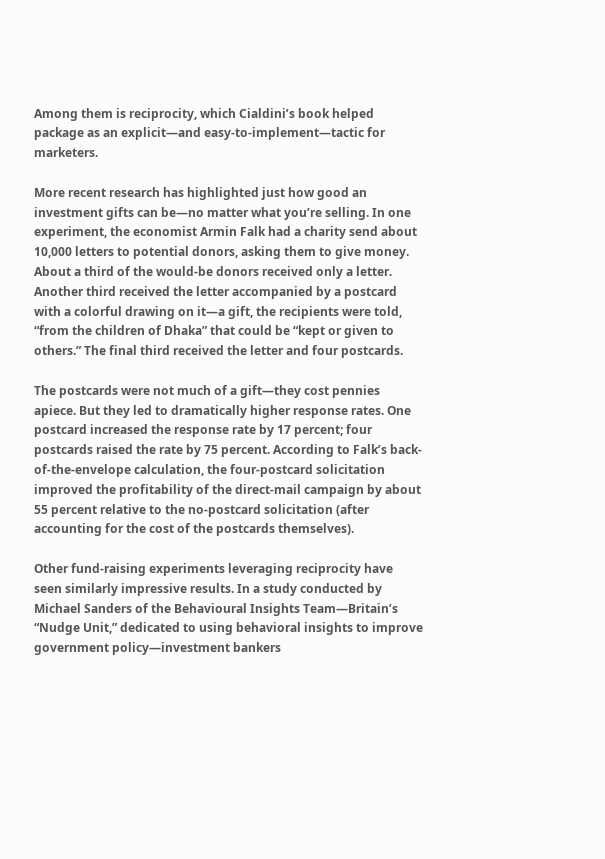Among them is reciprocity, which Cialdini’s book helped package as an explicit—and easy-to-implement—tactic for marketers.

More recent research has highlighted just how good an investment gifts can be—no matter what you’re selling. In one experiment, the economist Armin Falk had a charity send about 10,000 letters to potential donors, asking them to give money. About a third of the would-be donors received only a letter. Another third received the letter accompanied by a postcard with a colorful drawing on it—a gift, the recipients were told, “from the children of Dhaka” that could be “kept or given to others.” The final third received the letter and four postcards.

The postcards were not much of a gift—they cost pennies apiece. But they led to dramatically higher response rates. One postcard increased the response rate by 17 percent; four postcards raised the rate by 75 percent. According to Falk’s back-of-the-envelope calculation, the four-postcard solicitation improved the profitability of the direct-mail campaign by about 55 percent relative to the no-postcard solicitation (after accounting for the cost of the postcards themselves).

Other fund-raising experiments leveraging reciprocity have seen similarly impressive results. In a study conducted by Michael Sanders of the Behavioural Insights Team—Britain’s “Nudge Unit,” dedicated to using behavioral insights to improve government policy—investment bankers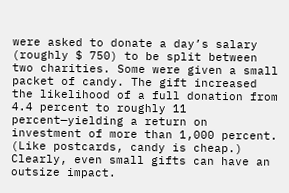were asked to donate a day’s salary (roughly $ 750) to be split between two charities. Some were given a small packet of candy. The gift increased the likelihood of a full donation from 4.4 percent to roughly 11 percent—yielding a return on investment of more than 1,000 percent. (Like postcards, candy is cheap.) Clearly, even small gifts can have an outsize impact.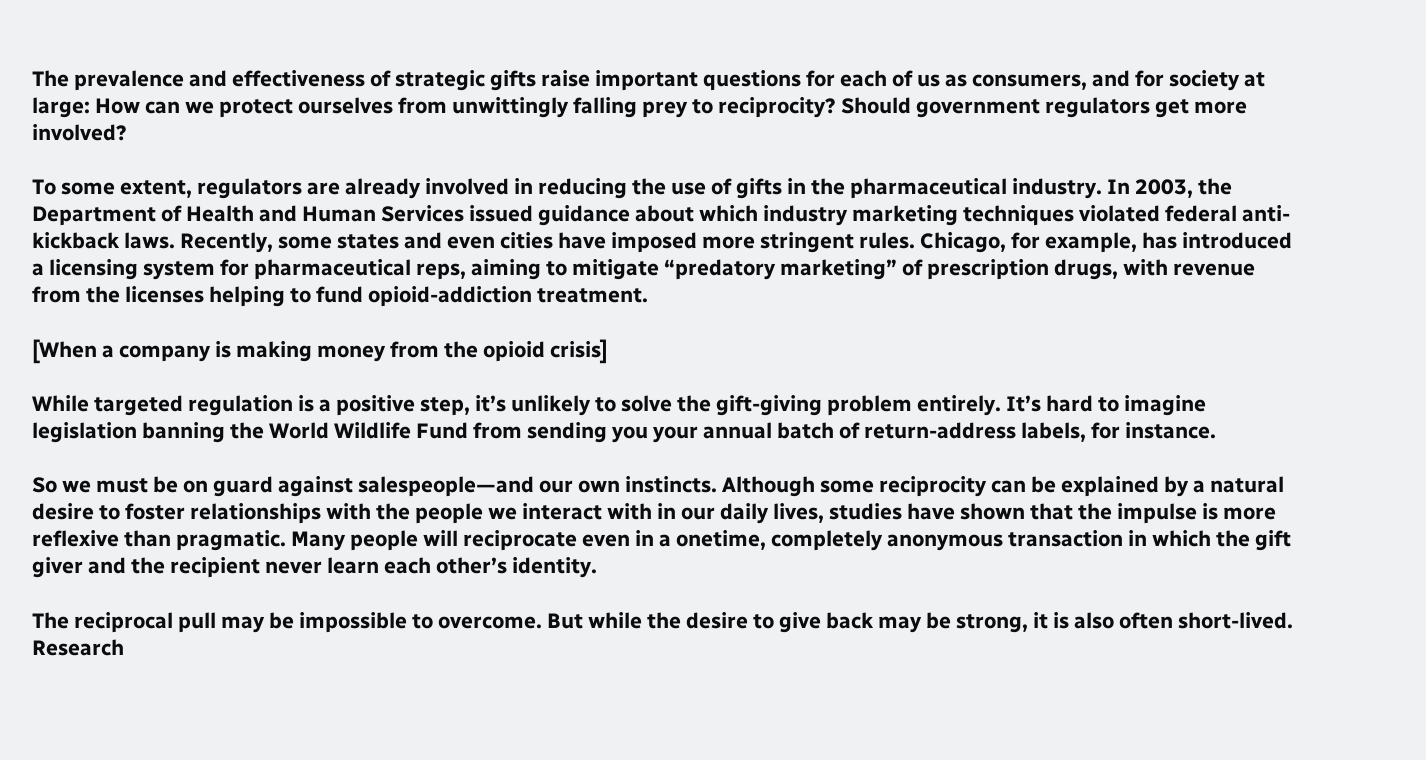The prevalence and effectiveness of strategic gifts raise important questions for each of us as consumers, and for society at large: How can we protect ourselves from unwittingly falling prey to reciprocity? Should government regulators get more involved?

To some extent, regulators are already involved in reducing the use of gifts in the pharmaceutical industry. In 2003, the Department of Health and Human Services issued guidance about which industry marketing techniques violated federal anti-kickback laws. Recently, some states and even cities have imposed more stringent rules. Chicago, for example, has introduced a licensing system for pharmaceutical reps, aiming to mitigate “predatory marketing” of prescription drugs, with revenue from the licenses helping to fund opioid-addiction treatment.

[When a company is making money from the opioid crisis]

While targeted regulation is a positive step, it’s unlikely to solve the gift-giving problem entirely. It’s hard to imagine legislation banning the World Wildlife Fund from sending you your annual batch of return-address labels, for instance.

So we must be on guard against salespeople—and our own instincts. Although some reciprocity can be explained by a natural desire to foster relationships with the people we interact with in our daily lives, studies have shown that the impulse is more reflexive than pragmatic. Many people will reciprocate even in a onetime, completely anonymous transaction in which the gift giver and the recipient never learn each other’s identity.

The reciprocal pull may be impossible to overcome. But while the desire to give back may be strong, it is also often short-lived. Research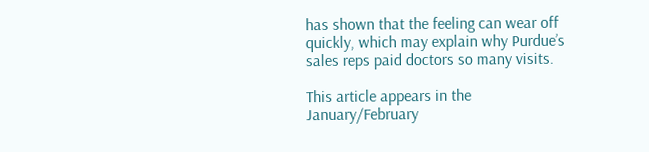has shown that the feeling can wear off quickly, which may explain why Purdue’s sales reps paid doctors so many visits.

This article appears in the January/February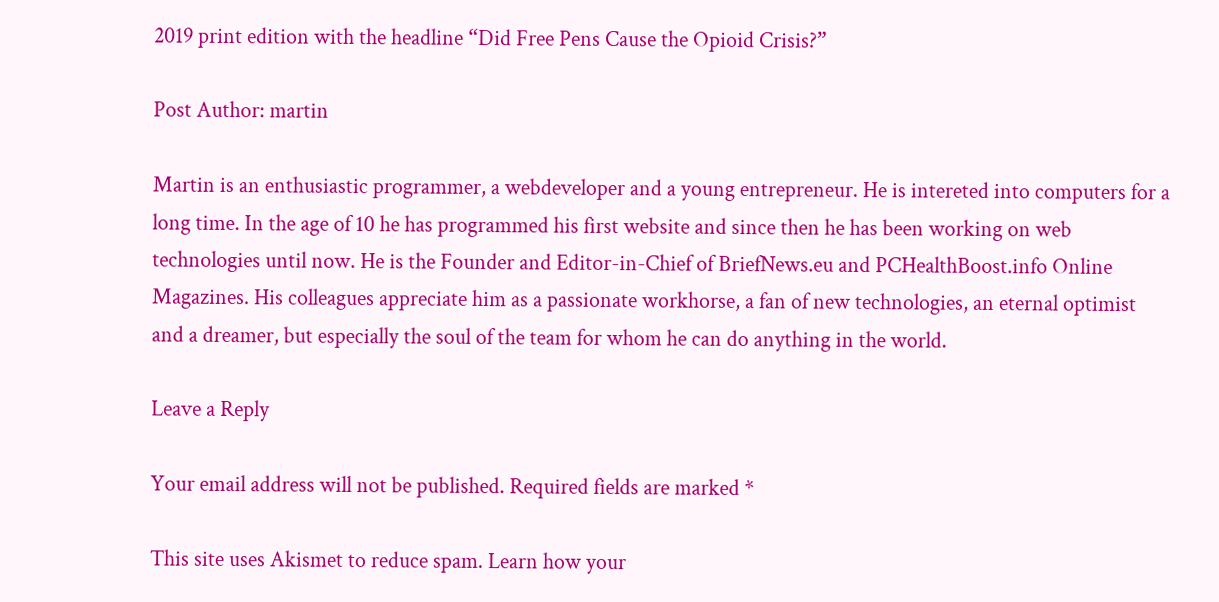2019 print edition with the headline “Did Free Pens Cause the Opioid Crisis?”

Post Author: martin

Martin is an enthusiastic programmer, a webdeveloper and a young entrepreneur. He is intereted into computers for a long time. In the age of 10 he has programmed his first website and since then he has been working on web technologies until now. He is the Founder and Editor-in-Chief of BriefNews.eu and PCHealthBoost.info Online Magazines. His colleagues appreciate him as a passionate workhorse, a fan of new technologies, an eternal optimist and a dreamer, but especially the soul of the team for whom he can do anything in the world.

Leave a Reply

Your email address will not be published. Required fields are marked *

This site uses Akismet to reduce spam. Learn how your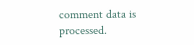comment data is processed.